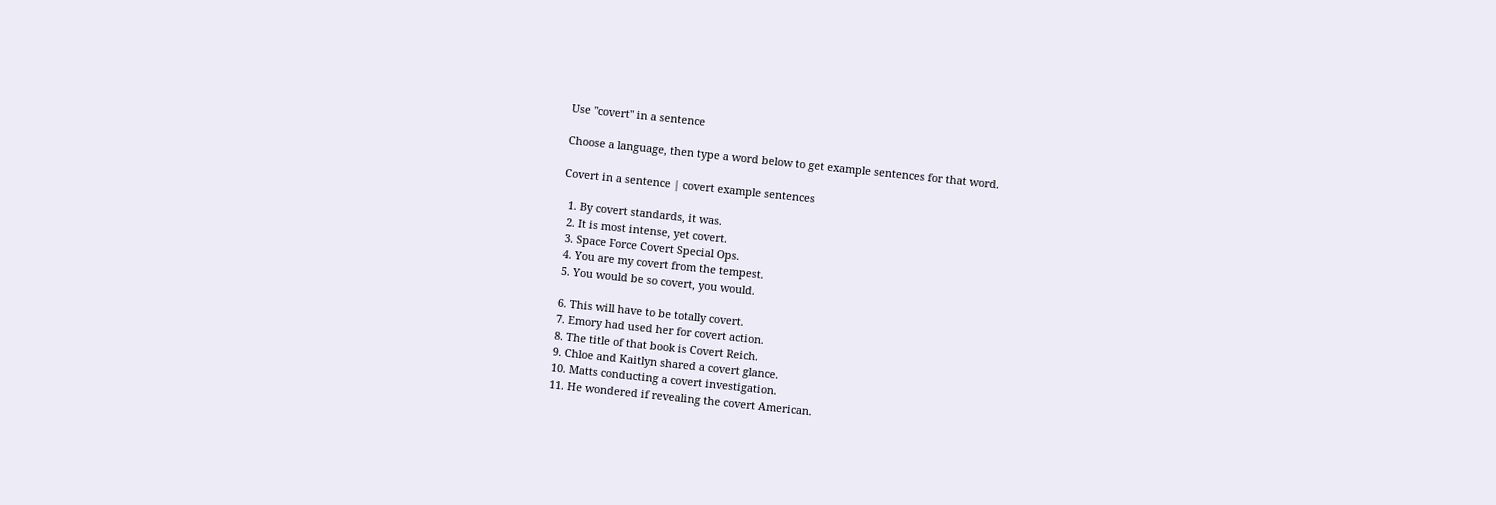Use "covert" in a sentence

Choose a language, then type a word below to get example sentences for that word.

Covert in a sentence | covert example sentences

  1. By covert standards, it was.
  2. It is most intense, yet covert.
  3. Space Force Covert Special Ops.
  4. You are my covert from the tempest.
  5. You would be so covert, you would.

  6. This will have to be totally covert.
  7. Emory had used her for covert action.
  8. The title of that book is Covert Reich.
  9. Chloe and Kaitlyn shared a covert glance.
  10. Matts conducting a covert investigation.
  11. He wondered if revealing the covert American.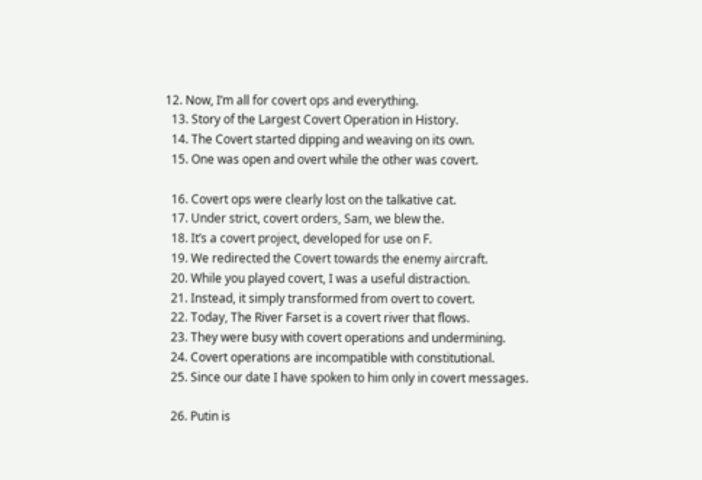12. Now, I’m all for covert ops and everything.
  13. Story of the Largest Covert Operation in History.
  14. The Covert started dipping and weaving on its own.
  15. One was open and overt while the other was covert.

  16. Covert ops were clearly lost on the talkative cat.
  17. Under strict, covert orders, Sam, we blew the.
  18. It’s a covert project, developed for use on F.
  19. We redirected the Covert towards the enemy aircraft.
  20. While you played covert, I was a useful distraction.
  21. Instead, it simply transformed from overt to covert.
  22. Today, The River Farset is a covert river that flows.
  23. They were busy with covert operations and undermining.
  24. Covert operations are incompatible with constitutional.
  25. Since our date I have spoken to him only in covert messages.

  26. Putin is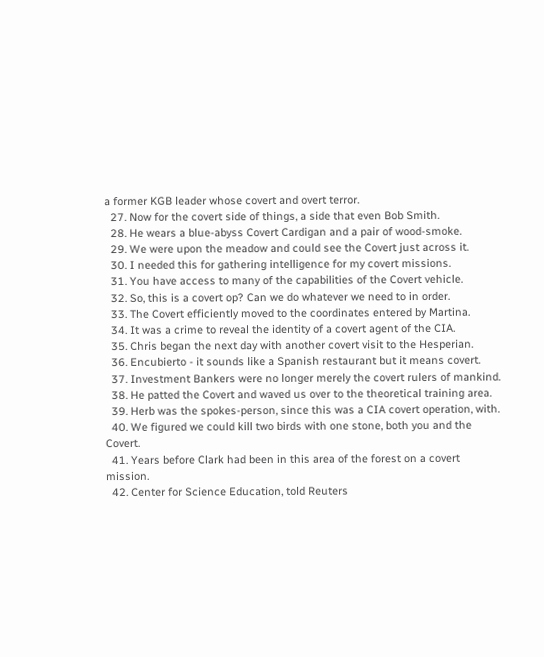a former KGB leader whose covert and overt terror.
  27. Now for the covert side of things, a side that even Bob Smith.
  28. He wears a blue-abyss Covert Cardigan and a pair of wood-smoke.
  29. We were upon the meadow and could see the Covert just across it.
  30. I needed this for gathering intelligence for my covert missions.
  31. You have access to many of the capabilities of the Covert vehicle.
  32. So, this is a covert op? Can we do whatever we need to in order.
  33. The Covert efficiently moved to the coordinates entered by Martina.
  34. It was a crime to reveal the identity of a covert agent of the CIA.
  35. Chris began the next day with another covert visit to the Hesperian.
  36. Encubierto - it sounds like a Spanish restaurant but it means covert.
  37. Investment Bankers were no longer merely the covert rulers of mankind.
  38. He patted the Covert and waved us over to the theoretical training area.
  39. Herb was the spokes-person, since this was a CIA covert operation, with.
  40. We figured we could kill two birds with one stone, both you and the Covert.
  41. Years before Clark had been in this area of the forest on a covert mission.
  42. Center for Science Education, told Reuters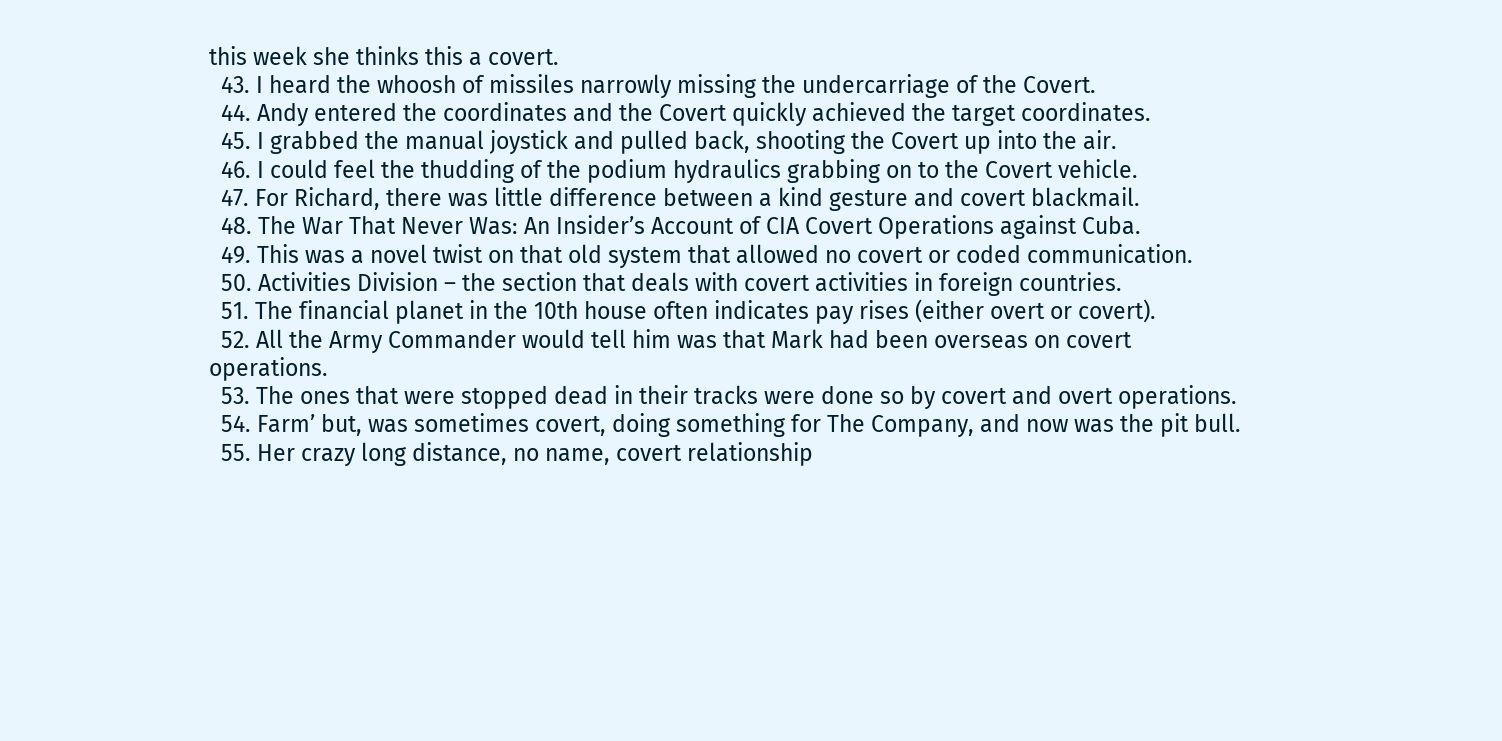this week she thinks this a covert.
  43. I heard the whoosh of missiles narrowly missing the undercarriage of the Covert.
  44. Andy entered the coordinates and the Covert quickly achieved the target coordinates.
  45. I grabbed the manual joystick and pulled back, shooting the Covert up into the air.
  46. I could feel the thudding of the podium hydraulics grabbing on to the Covert vehicle.
  47. For Richard, there was little difference between a kind gesture and covert blackmail.
  48. The War That Never Was: An Insider’s Account of CIA Covert Operations against Cuba.
  49. This was a novel twist on that old system that allowed no covert or coded communication.
  50. Activities Division – the section that deals with covert activities in foreign countries.
  51. The financial planet in the 10th house often indicates pay rises (either overt or covert).
  52. All the Army Commander would tell him was that Mark had been overseas on covert operations.
  53. The ones that were stopped dead in their tracks were done so by covert and overt operations.
  54. Farm’ but, was sometimes covert, doing something for The Company, and now was the pit bull.
  55. Her crazy long distance, no name, covert relationship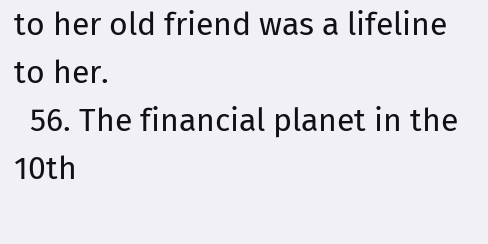to her old friend was a lifeline to her.
  56. The financial planet in the 10th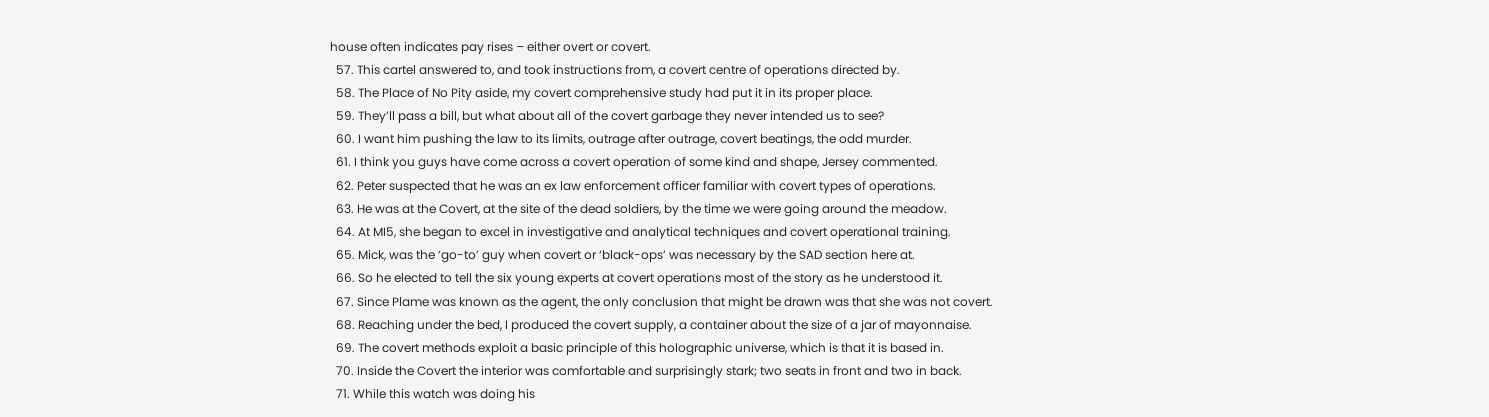house often indicates pay rises – either overt or covert.
  57. This cartel answered to, and took instructions from, a covert centre of operations directed by.
  58. The Place of No Pity aside, my covert comprehensive study had put it in its proper place.
  59. They’ll pass a bill, but what about all of the covert garbage they never intended us to see?
  60. I want him pushing the law to its limits, outrage after outrage, covert beatings, the odd murder.
  61. I think you guys have come across a covert operation of some kind and shape, Jersey commented.
  62. Peter suspected that he was an ex law enforcement officer familiar with covert types of operations.
  63. He was at the Covert, at the site of the dead soldiers, by the time we were going around the meadow.
  64. At MI5, she began to excel in investigative and analytical techniques and covert operational training.
  65. Mick, was the ‘go-to’ guy when covert or ‘black-ops’ was necessary by the SAD section here at.
  66. So he elected to tell the six young experts at covert operations most of the story as he understood it.
  67. Since Plame was known as the agent, the only conclusion that might be drawn was that she was not covert.
  68. Reaching under the bed, I produced the covert supply, a container about the size of a jar of mayonnaise.
  69. The covert methods exploit a basic principle of this holographic universe, which is that it is based in.
  70. Inside the Covert the interior was comfortable and surprisingly stark; two seats in front and two in back.
  71. While this watch was doing his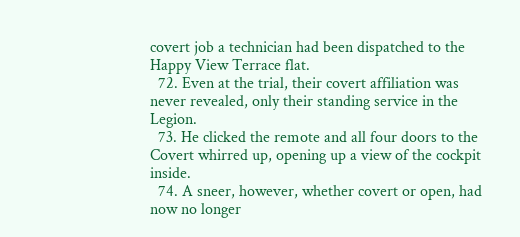covert job a technician had been dispatched to the Happy View Terrace flat.
  72. Even at the trial, their covert affiliation was never revealed, only their standing service in the Legion.
  73. He clicked the remote and all four doors to the Covert whirred up, opening up a view of the cockpit inside.
  74. A sneer, however, whether covert or open, had now no longer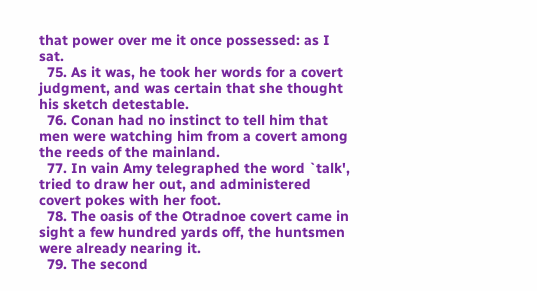that power over me it once possessed: as I sat.
  75. As it was, he took her words for a covert judgment, and was certain that she thought his sketch detestable.
  76. Conan had no instinct to tell him that men were watching him from a covert among the reeds of the mainland.
  77. In vain Amy telegraphed the word `talk', tried to draw her out, and administered covert pokes with her foot.
  78. The oasis of the Otradnoe covert came in sight a few hundred yards off, the huntsmen were already nearing it.
  79. The second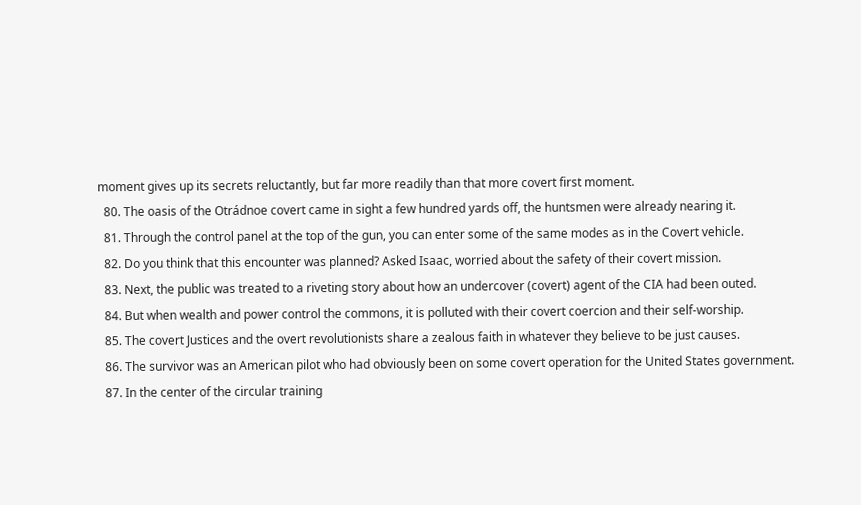moment gives up its secrets reluctantly, but far more readily than that more covert first moment.
  80. The oasis of the Otrádnoe covert came in sight a few hundred yards off, the huntsmen were already nearing it.
  81. Through the control panel at the top of the gun, you can enter some of the same modes as in the Covert vehicle.
  82. Do you think that this encounter was planned? Asked Isaac, worried about the safety of their covert mission.
  83. Next, the public was treated to a riveting story about how an undercover (covert) agent of the CIA had been outed.
  84. But when wealth and power control the commons, it is polluted with their covert coercion and their self-worship.
  85. The covert Justices and the overt revolutionists share a zealous faith in whatever they believe to be just causes.
  86. The survivor was an American pilot who had obviously been on some covert operation for the United States government.
  87. In the center of the circular training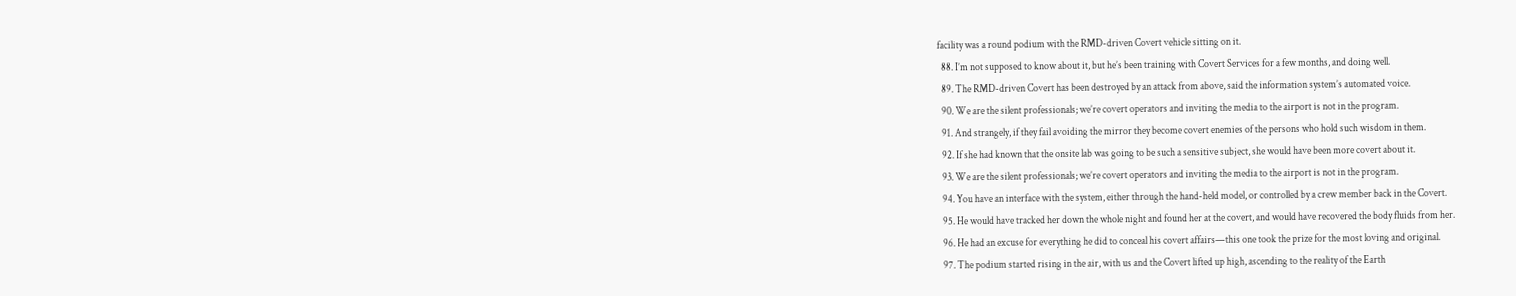facility was a round podium with the RMD-driven Covert vehicle sitting on it.
  88. I’m not supposed to know about it, but he’s been training with Covert Services for a few months, and doing well.
  89. The RMD-driven Covert has been destroyed by an attack from above, said the information system’s automated voice.
  90. We are the silent professionals; we’re covert operators and inviting the media to the airport is not in the program.
  91. And strangely, if they fail avoiding the mirror they become covert enemies of the persons who hold such wisdom in them.
  92. If she had known that the onsite lab was going to be such a sensitive subject, she would have been more covert about it.
  93. We are the silent professionals; we’re covert operators and inviting the media to the airport is not in the program.
  94. You have an interface with the system, either through the hand-held model, or controlled by a crew member back in the Covert.
  95. He would have tracked her down the whole night and found her at the covert, and would have recovered the body fluids from her.
  96. He had an excuse for everything he did to conceal his covert affairs—this one took the prize for the most loving and original.
  97. The podium started rising in the air, with us and the Covert lifted up high, ascending to the reality of the Earth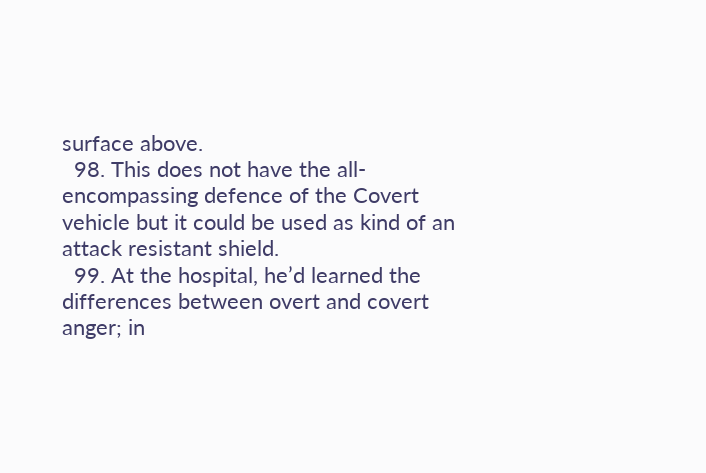surface above.
  98. This does not have the all-encompassing defence of the Covert vehicle but it could be used as kind of an attack resistant shield.
  99. At the hospital, he’d learned the differences between overt and covert anger; in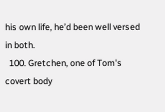his own life, he’d been well versed in both.
  100. Gretchen, one of Tom's covert body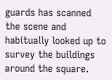guards has scanned the scene and habitually looked up to survey the buildings around the square.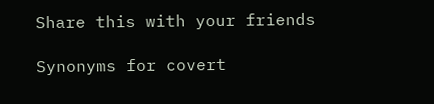Share this with your friends

Synonyms for covert